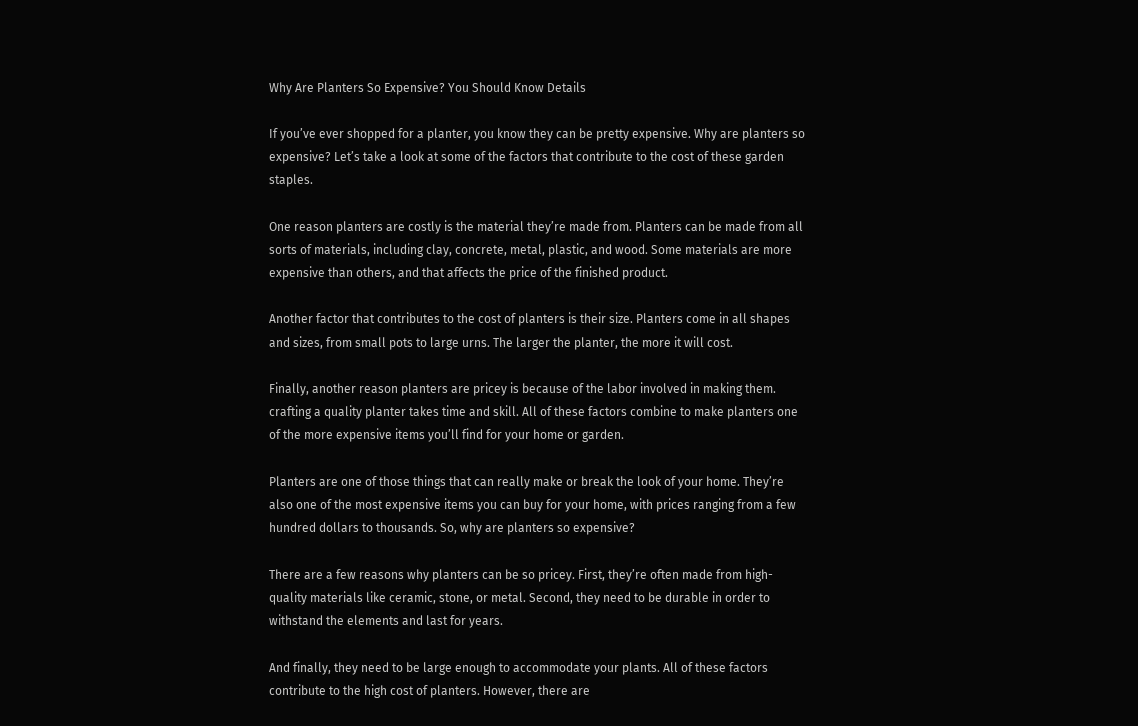Why Are Planters So Expensive? You Should Know Details

If you’ve ever shopped for a planter, you know they can be pretty expensive. Why are planters so expensive? Let’s take a look at some of the factors that contribute to the cost of these garden staples.

One reason planters are costly is the material they’re made from. Planters can be made from all sorts of materials, including clay, concrete, metal, plastic, and wood. Some materials are more expensive than others, and that affects the price of the finished product.

Another factor that contributes to the cost of planters is their size. Planters come in all shapes and sizes, from small pots to large urns. The larger the planter, the more it will cost.

Finally, another reason planters are pricey is because of the labor involved in making them. crafting a quality planter takes time and skill. All of these factors combine to make planters one of the more expensive items you’ll find for your home or garden.

Planters are one of those things that can really make or break the look of your home. They’re also one of the most expensive items you can buy for your home, with prices ranging from a few hundred dollars to thousands. So, why are planters so expensive?

There are a few reasons why planters can be so pricey. First, they’re often made from high-quality materials like ceramic, stone, or metal. Second, they need to be durable in order to withstand the elements and last for years.

And finally, they need to be large enough to accommodate your plants. All of these factors contribute to the high cost of planters. However, there are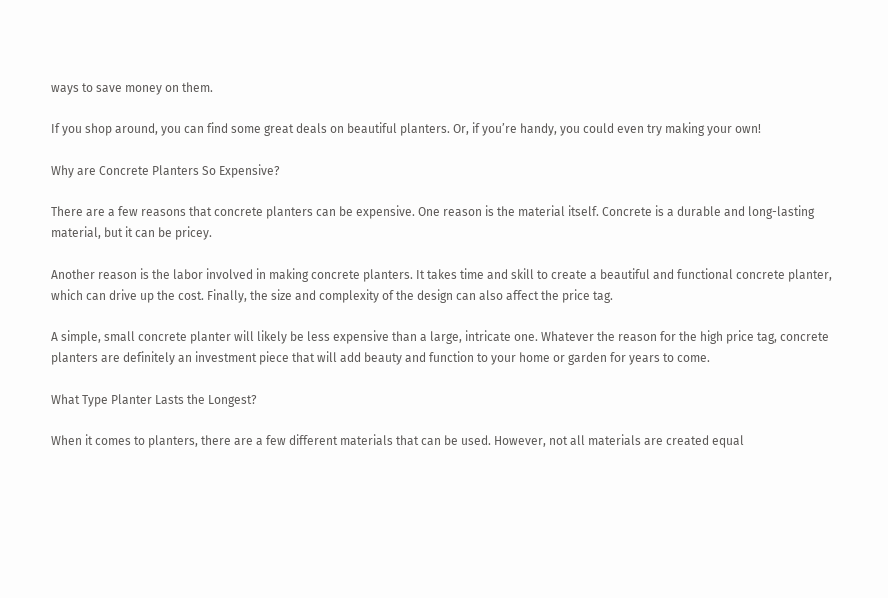ways to save money on them.

If you shop around, you can find some great deals on beautiful planters. Or, if you’re handy, you could even try making your own!

Why are Concrete Planters So Expensive?

There are a few reasons that concrete planters can be expensive. One reason is the material itself. Concrete is a durable and long-lasting material, but it can be pricey.

Another reason is the labor involved in making concrete planters. It takes time and skill to create a beautiful and functional concrete planter, which can drive up the cost. Finally, the size and complexity of the design can also affect the price tag.

A simple, small concrete planter will likely be less expensive than a large, intricate one. Whatever the reason for the high price tag, concrete planters are definitely an investment piece that will add beauty and function to your home or garden for years to come.

What Type Planter Lasts the Longest?

When it comes to planters, there are a few different materials that can be used. However, not all materials are created equal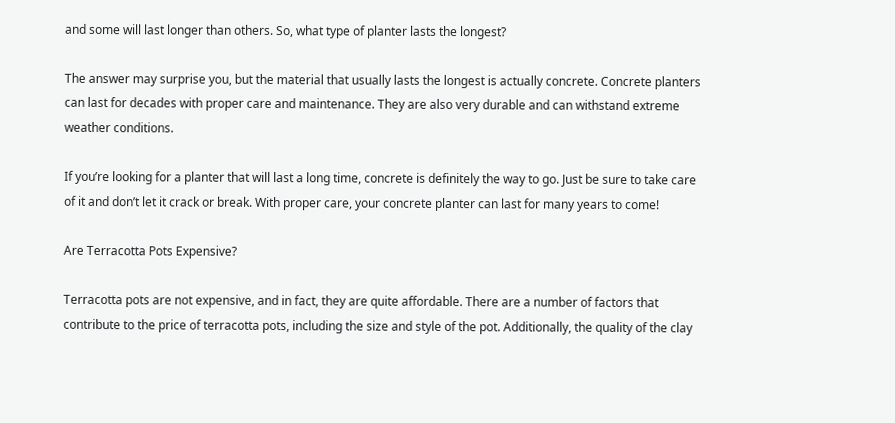and some will last longer than others. So, what type of planter lasts the longest?

The answer may surprise you, but the material that usually lasts the longest is actually concrete. Concrete planters can last for decades with proper care and maintenance. They are also very durable and can withstand extreme weather conditions.

If you’re looking for a planter that will last a long time, concrete is definitely the way to go. Just be sure to take care of it and don’t let it crack or break. With proper care, your concrete planter can last for many years to come!

Are Terracotta Pots Expensive?

Terracotta pots are not expensive, and in fact, they are quite affordable. There are a number of factors that contribute to the price of terracotta pots, including the size and style of the pot. Additionally, the quality of the clay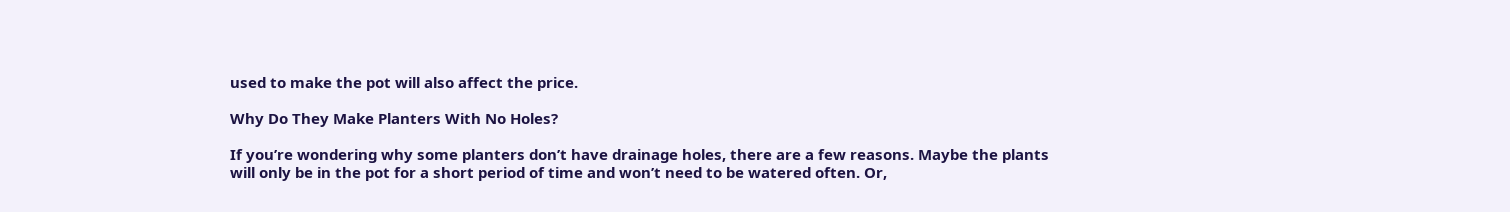used to make the pot will also affect the price.

Why Do They Make Planters With No Holes?

If you’re wondering why some planters don’t have drainage holes, there are a few reasons. Maybe the plants will only be in the pot for a short period of time and won’t need to be watered often. Or,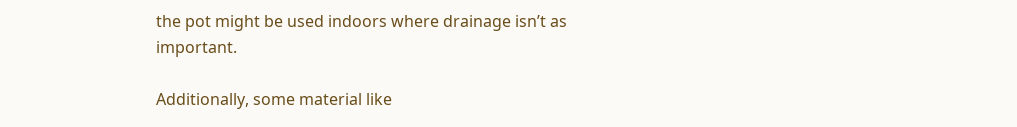the pot might be used indoors where drainage isn’t as important.

Additionally, some material like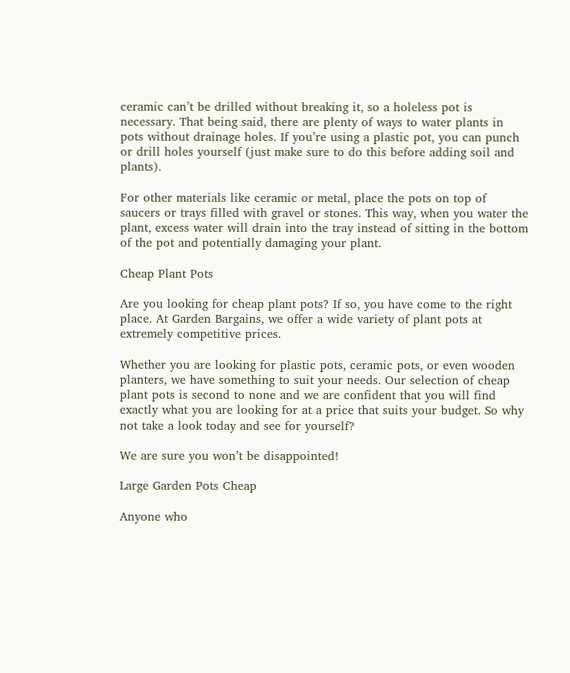ceramic can’t be drilled without breaking it, so a holeless pot is necessary. That being said, there are plenty of ways to water plants in pots without drainage holes. If you’re using a plastic pot, you can punch or drill holes yourself (just make sure to do this before adding soil and plants).

For other materials like ceramic or metal, place the pots on top of saucers or trays filled with gravel or stones. This way, when you water the plant, excess water will drain into the tray instead of sitting in the bottom of the pot and potentially damaging your plant.

Cheap Plant Pots

Are you looking for cheap plant pots? If so, you have come to the right place. At Garden Bargains, we offer a wide variety of plant pots at extremely competitive prices.

Whether you are looking for plastic pots, ceramic pots, or even wooden planters, we have something to suit your needs. Our selection of cheap plant pots is second to none and we are confident that you will find exactly what you are looking for at a price that suits your budget. So why not take a look today and see for yourself?

We are sure you won’t be disappointed!

Large Garden Pots Cheap

Anyone who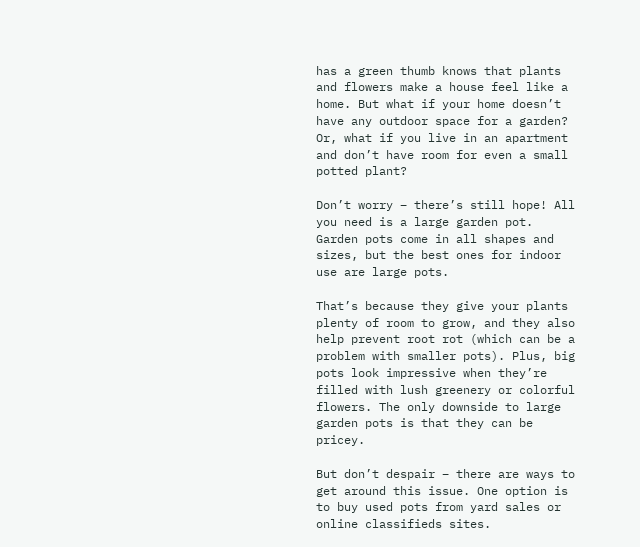has a green thumb knows that plants and flowers make a house feel like a home. But what if your home doesn’t have any outdoor space for a garden? Or, what if you live in an apartment and don’t have room for even a small potted plant?

Don’t worry – there’s still hope! All you need is a large garden pot. Garden pots come in all shapes and sizes, but the best ones for indoor use are large pots.

That’s because they give your plants plenty of room to grow, and they also help prevent root rot (which can be a problem with smaller pots). Plus, big pots look impressive when they’re filled with lush greenery or colorful flowers. The only downside to large garden pots is that they can be pricey.

But don’t despair – there are ways to get around this issue. One option is to buy used pots from yard sales or online classifieds sites.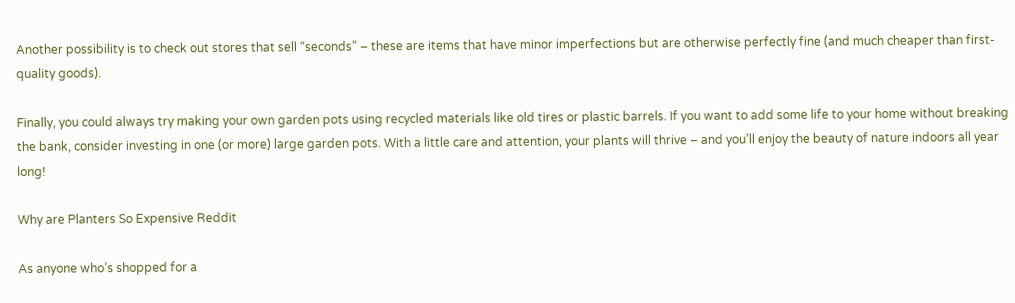Another possibility is to check out stores that sell “seconds” – these are items that have minor imperfections but are otherwise perfectly fine (and much cheaper than first-quality goods).

Finally, you could always try making your own garden pots using recycled materials like old tires or plastic barrels. If you want to add some life to your home without breaking the bank, consider investing in one (or more) large garden pots. With a little care and attention, your plants will thrive – and you’ll enjoy the beauty of nature indoors all year long!

Why are Planters So Expensive Reddit

As anyone who’s shopped for a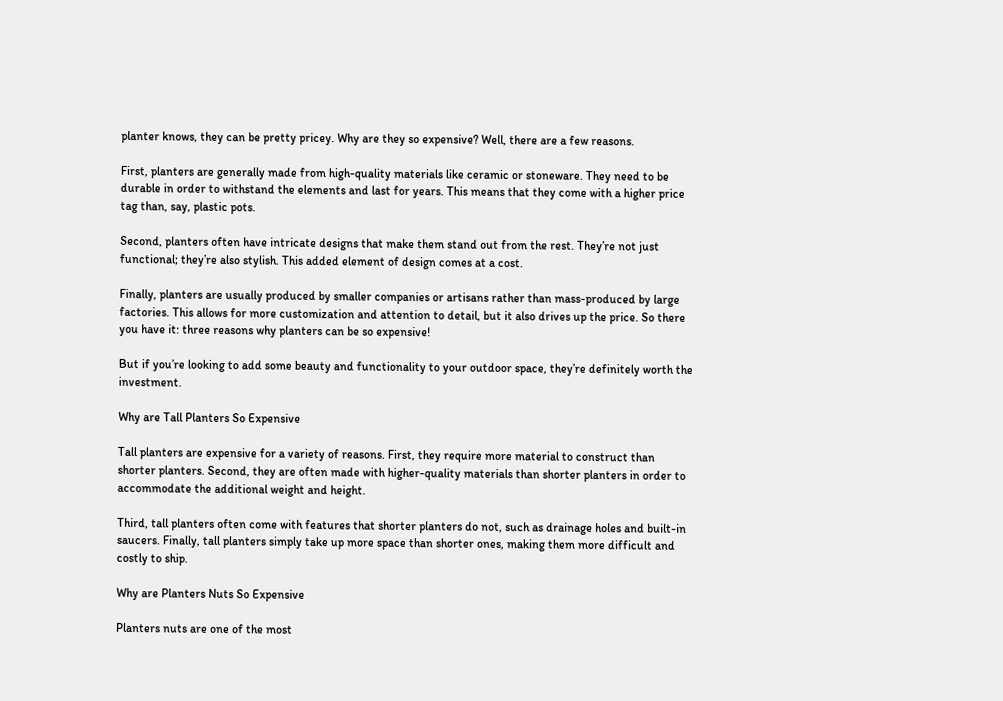planter knows, they can be pretty pricey. Why are they so expensive? Well, there are a few reasons.

First, planters are generally made from high-quality materials like ceramic or stoneware. They need to be durable in order to withstand the elements and last for years. This means that they come with a higher price tag than, say, plastic pots.

Second, planters often have intricate designs that make them stand out from the rest. They’re not just functional; they’re also stylish. This added element of design comes at a cost.

Finally, planters are usually produced by smaller companies or artisans rather than mass-produced by large factories. This allows for more customization and attention to detail, but it also drives up the price. So there you have it: three reasons why planters can be so expensive!

But if you’re looking to add some beauty and functionality to your outdoor space, they’re definitely worth the investment.

Why are Tall Planters So Expensive

Tall planters are expensive for a variety of reasons. First, they require more material to construct than shorter planters. Second, they are often made with higher-quality materials than shorter planters in order to accommodate the additional weight and height.

Third, tall planters often come with features that shorter planters do not, such as drainage holes and built-in saucers. Finally, tall planters simply take up more space than shorter ones, making them more difficult and costly to ship.

Why are Planters Nuts So Expensive

Planters nuts are one of the most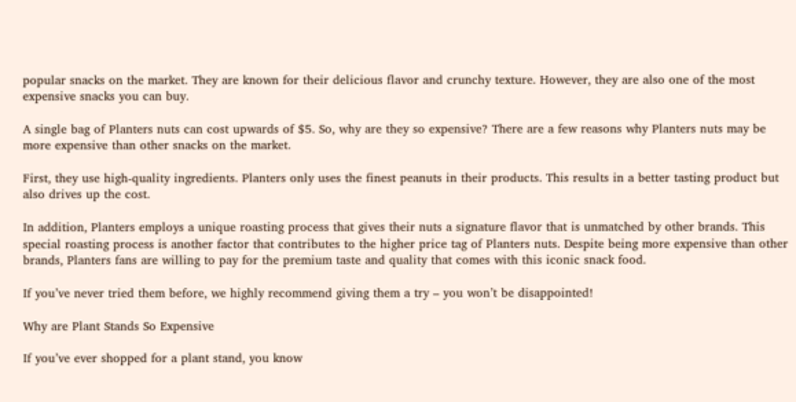popular snacks on the market. They are known for their delicious flavor and crunchy texture. However, they are also one of the most expensive snacks you can buy.

A single bag of Planters nuts can cost upwards of $5. So, why are they so expensive? There are a few reasons why Planters nuts may be more expensive than other snacks on the market.

First, they use high-quality ingredients. Planters only uses the finest peanuts in their products. This results in a better tasting product but also drives up the cost.

In addition, Planters employs a unique roasting process that gives their nuts a signature flavor that is unmatched by other brands. This special roasting process is another factor that contributes to the higher price tag of Planters nuts. Despite being more expensive than other brands, Planters fans are willing to pay for the premium taste and quality that comes with this iconic snack food.

If you’ve never tried them before, we highly recommend giving them a try – you won’t be disappointed!

Why are Plant Stands So Expensive

If you’ve ever shopped for a plant stand, you know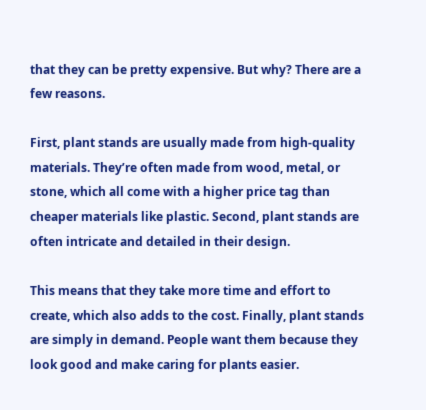that they can be pretty expensive. But why? There are a few reasons.

First, plant stands are usually made from high-quality materials. They’re often made from wood, metal, or stone, which all come with a higher price tag than cheaper materials like plastic. Second, plant stands are often intricate and detailed in their design.

This means that they take more time and effort to create, which also adds to the cost. Finally, plant stands are simply in demand. People want them because they look good and make caring for plants easier.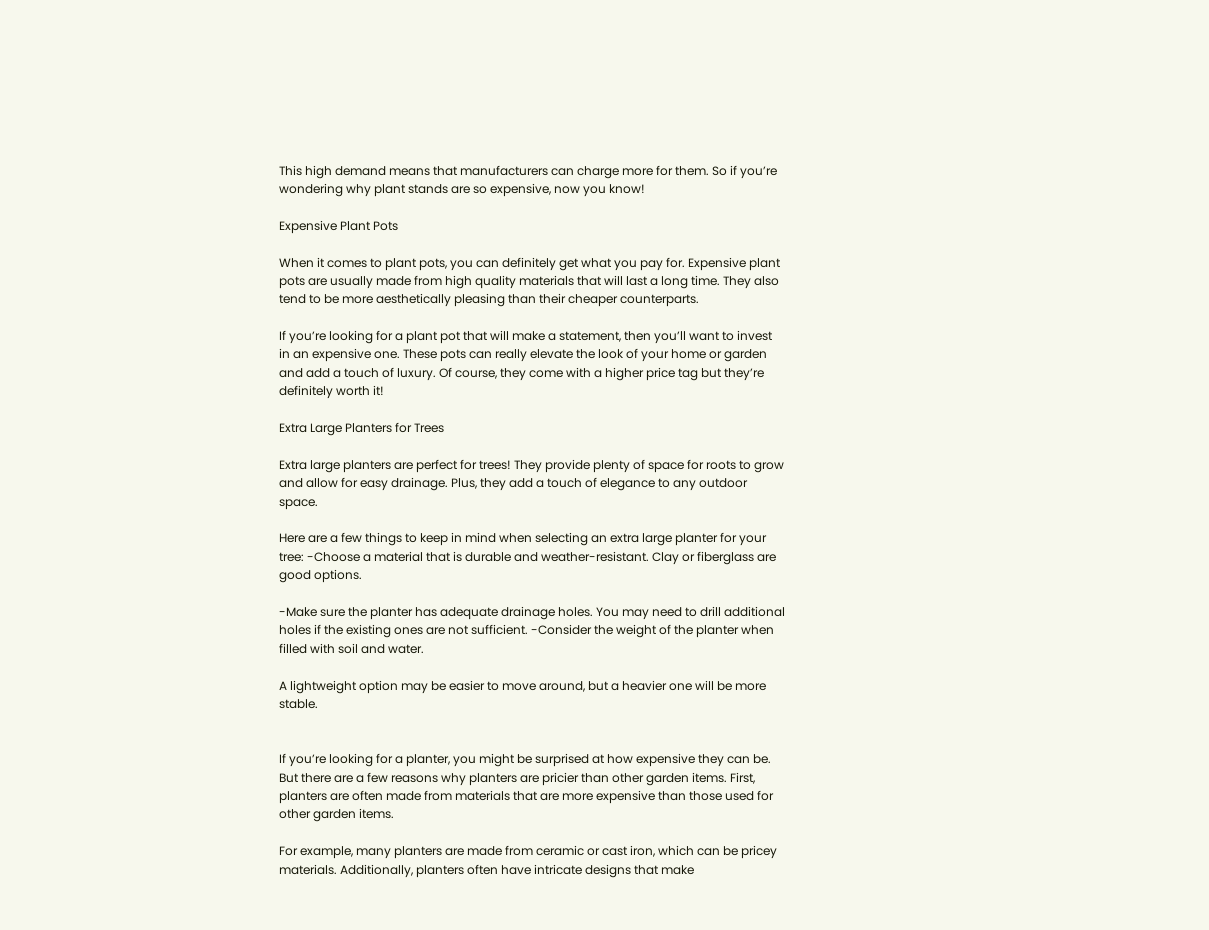This high demand means that manufacturers can charge more for them. So if you’re wondering why plant stands are so expensive, now you know!

Expensive Plant Pots

When it comes to plant pots, you can definitely get what you pay for. Expensive plant pots are usually made from high quality materials that will last a long time. They also tend to be more aesthetically pleasing than their cheaper counterparts.

If you’re looking for a plant pot that will make a statement, then you’ll want to invest in an expensive one. These pots can really elevate the look of your home or garden and add a touch of luxury. Of course, they come with a higher price tag but they’re definitely worth it!

Extra Large Planters for Trees

Extra large planters are perfect for trees! They provide plenty of space for roots to grow and allow for easy drainage. Plus, they add a touch of elegance to any outdoor space.

Here are a few things to keep in mind when selecting an extra large planter for your tree: -Choose a material that is durable and weather-resistant. Clay or fiberglass are good options.

-Make sure the planter has adequate drainage holes. You may need to drill additional holes if the existing ones are not sufficient. -Consider the weight of the planter when filled with soil and water.

A lightweight option may be easier to move around, but a heavier one will be more stable.


If you’re looking for a planter, you might be surprised at how expensive they can be. But there are a few reasons why planters are pricier than other garden items. First, planters are often made from materials that are more expensive than those used for other garden items.

For example, many planters are made from ceramic or cast iron, which can be pricey materials. Additionally, planters often have intricate designs that make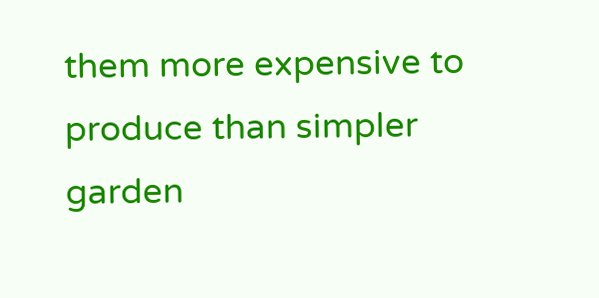them more expensive to produce than simpler garden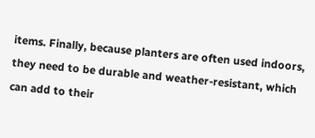items. Finally, because planters are often used indoors, they need to be durable and weather-resistant, which can add to their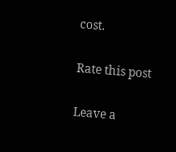cost.

Rate this post

Leave a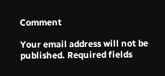Comment

Your email address will not be published. Required fields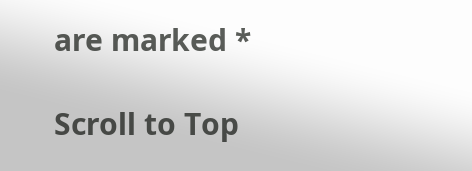are marked *

Scroll to Top